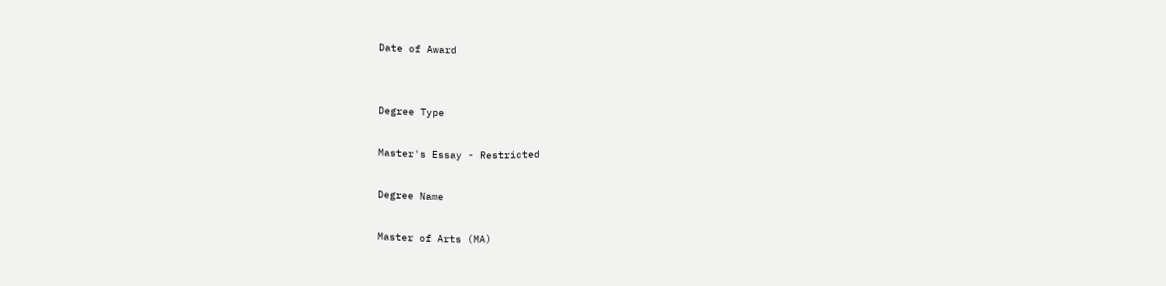Date of Award


Degree Type

Master's Essay - Restricted

Degree Name

Master of Arts (MA)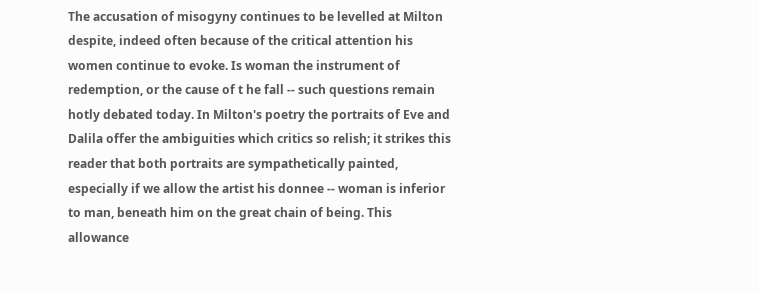The accusation of misogyny continues to be levelled at Milton despite, indeed often because of the critical attention his women continue to evoke. Is woman the instrument of redemption, or the cause of t he fall -- such questions remain hotly debated today. In Milton's poetry the portraits of Eve and Dalila offer the ambiguities which critics so relish; it strikes this reader that both portraits are sympathetically painted, especially if we allow the artist his donnee -- woman is inferior to man, beneath him on the great chain of being. This allowance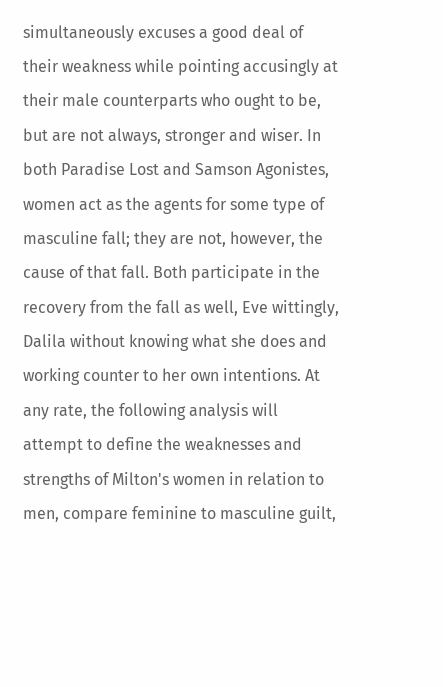simultaneously excuses a good deal of their weakness while pointing accusingly at their male counterparts who ought to be, but are not always, stronger and wiser. In both Paradise Lost and Samson Agonistes, women act as the agents for some type of masculine fall; they are not, however, the cause of that fall. Both participate in the recovery from the fall as well, Eve wittingly, Dalila without knowing what she does and working counter to her own intentions. At any rate, the following analysis will attempt to define the weaknesses and strengths of Milton's women in relation to men, compare feminine to masculine guilt,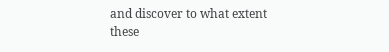and discover to what extent these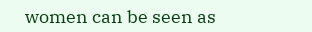women can be seen as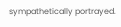sympathetically portrayed.